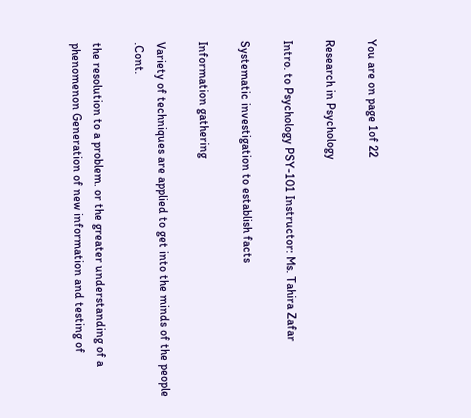You are on page 1of 22

Research in Psychology

Intro. to Psychology PSY-101 Instructor: Ms. Tahira Zafar

Systematic investigation to establish facts

Information gathering

Variety of techniques are applied to get into the minds of the people .Cont.

the resolution to a problem. or the greater understanding of a phenomenon Generation of new information and testing of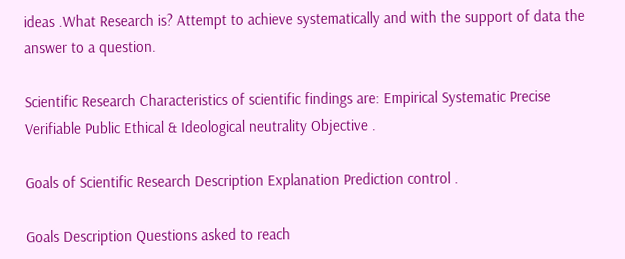ideas .What Research is? Attempt to achieve systematically and with the support of data the answer to a question.

Scientific Research Characteristics of scientific findings are: Empirical Systematic Precise Verifiable Public Ethical & Ideological neutrality Objective .

Goals of Scientific Research Description Explanation Prediction control .

Goals Description Questions asked to reach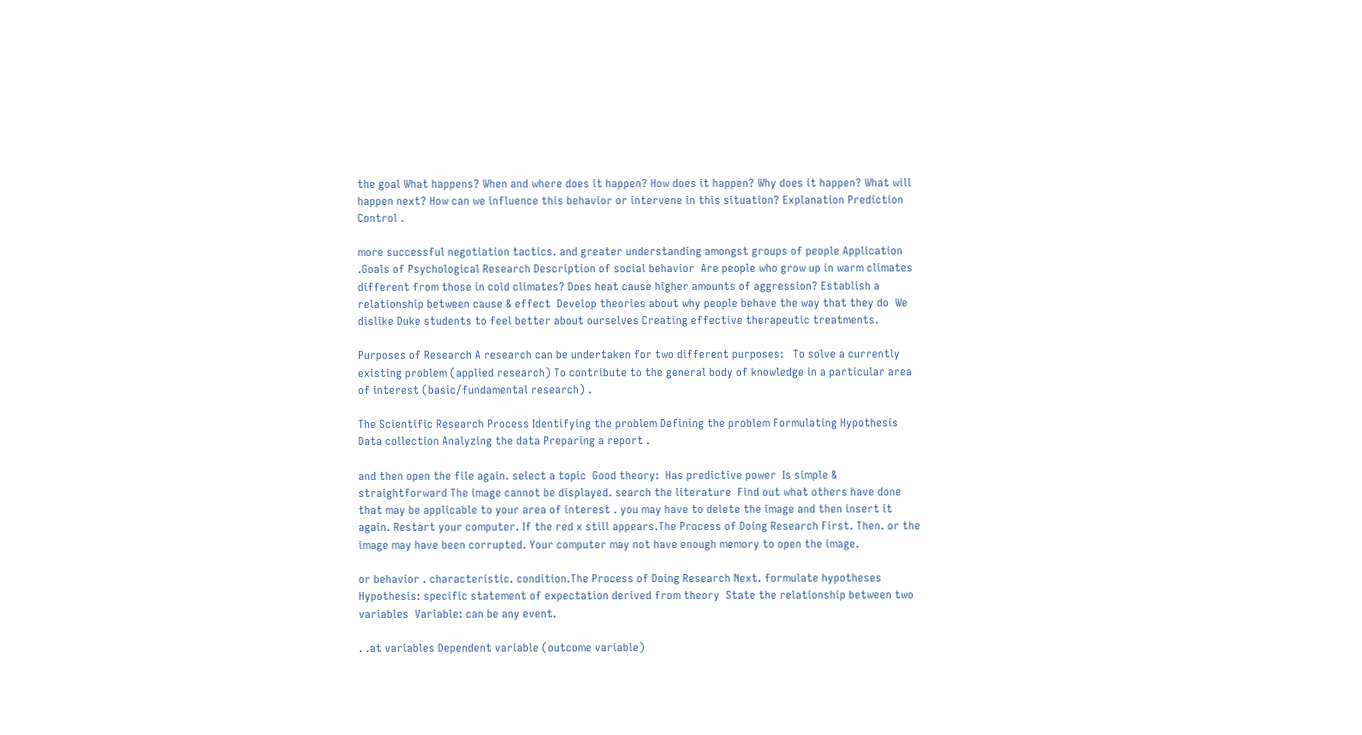the goal What happens? When and where does it happen? How does it happen? Why does it happen? What will happen next? How can we influence this behavior or intervene in this situation? Explanation Prediction Control .

more successful negotiation tactics. and greater understanding amongst groups of people Application  .Goals of Psychological Research Description of social behavior  Are people who grow up in warm climates different from those in cold climates? Does heat cause higher amounts of aggression? Establish a relationship between cause & effect  Develop theories about why people behave the way that they do  We dislike Duke students to feel better about ourselves Creating effective therapeutic treatments.

Purposes of Research A research can be undertaken for two different purposes:   To solve a currently existing problem (applied research) To contribute to the general body of knowledge in a particular area of interest (basic/fundamental research) .

The Scientific Research Process Identifying the problem Defining the problem Formulating Hypothesis Data collection Analyzing the data Preparing a report .

and then open the file again. select a topic  Good theory:  Has predictive power  Is simple & straightforward The image cannot be displayed. search the literature  Find out what others have done that may be applicable to your area of interest . you may have to delete the image and then insert it again. Restart your computer. If the red x still appears.The Process of Doing Research First. Then. or the image may have been corrupted. Your computer may not have enough memory to open the image.

or behavior . characteristic. condition.The Process of Doing Research Next. formulate hypotheses  Hypothesis: specific statement of expectation derived from theory  State the relationship between two variables  Variable: can be any event.

. .at variables Dependent variable (outcome variable)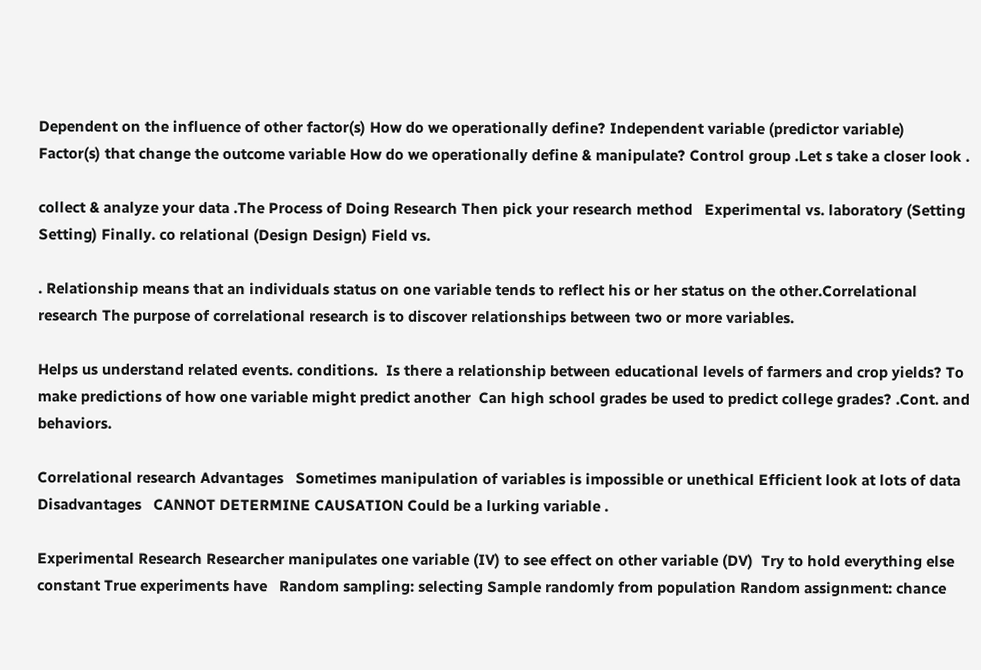Dependent on the influence of other factor(s) How do we operationally define? Independent variable (predictor variable)    Factor(s) that change the outcome variable How do we operationally define & manipulate? Control group .Let s take a closer look .

collect & analyze your data .The Process of Doing Research Then pick your research method   Experimental vs. laboratory (Setting Setting) Finally. co relational (Design Design) Field vs.

. Relationship means that an individuals status on one variable tends to reflect his or her status on the other.Correlational research The purpose of correlational research is to discover relationships between two or more variables.

Helps us understand related events. conditions.  Is there a relationship between educational levels of farmers and crop yields? To make predictions of how one variable might predict another  Can high school grades be used to predict college grades? .Cont. and behaviors.

Correlational research Advantages   Sometimes manipulation of variables is impossible or unethical Efficient look at lots of data Disadvantages   CANNOT DETERMINE CAUSATION Could be a lurking variable .

Experimental Research Researcher manipulates one variable (IV) to see effect on other variable (DV)  Try to hold everything else constant True experiments have   Random sampling: selecting Sample randomly from population Random assignment: chance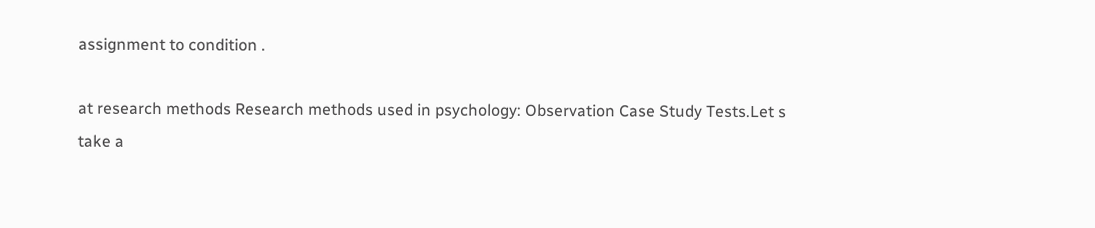assignment to condition .

at research methods Research methods used in psychology: Observation Case Study Tests.Let s take a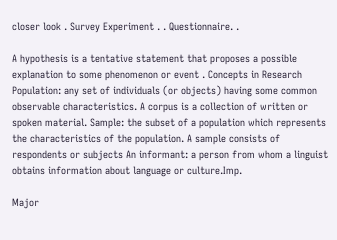closer look . Survey Experiment . . Questionnaire. .

A hypothesis is a tentative statement that proposes a possible explanation to some phenomenon or event . Concepts in Research Population: any set of individuals (or objects) having some common observable characteristics. A corpus is a collection of written or spoken material. Sample: the subset of a population which represents the characteristics of the population. A sample consists of respondents or subjects An informant: a person from whom a linguist obtains information about language or culture.Imp.

Major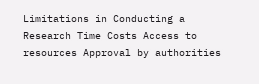Limitations in Conducting a Research Time Costs Access to resources Approval by authorities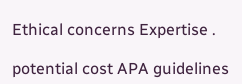Ethical concerns Expertise .

potential cost APA guidelines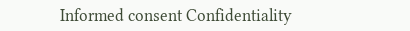Informed consent Confidentiality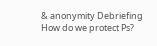& anonymity Debriefing How do we protect Ps?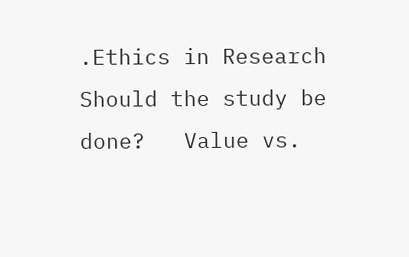.Ethics in Research Should the study be done?   Value vs.